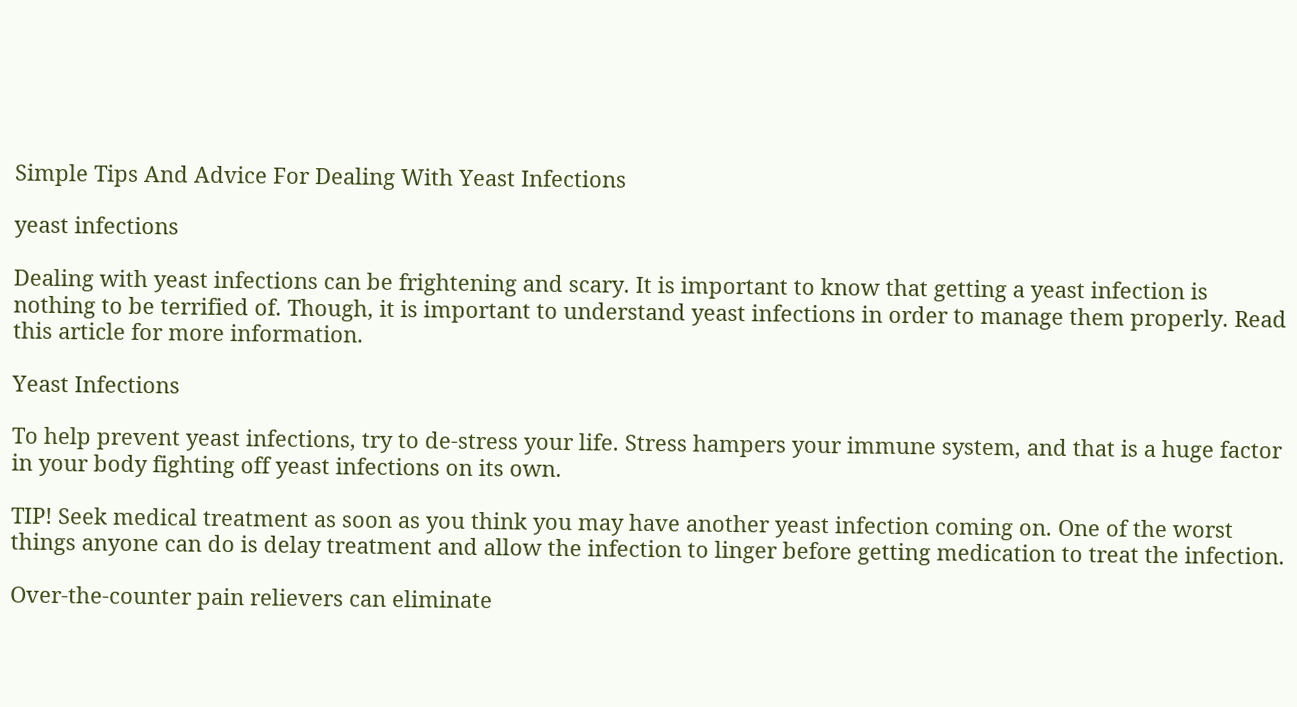Simple Tips And Advice For Dealing With Yeast Infections

yeast infections

Dealing with yeast infections can be frightening and scary. It is important to know that getting a yeast infection is nothing to be terrified of. Though, it is important to understand yeast infections in order to manage them properly. Read this article for more information.

Yeast Infections

To help prevent yeast infections, try to de-stress your life. Stress hampers your immune system, and that is a huge factor in your body fighting off yeast infections on its own.

TIP! Seek medical treatment as soon as you think you may have another yeast infection coming on. One of the worst things anyone can do is delay treatment and allow the infection to linger before getting medication to treat the infection.

Over-the-counter pain relievers can eliminate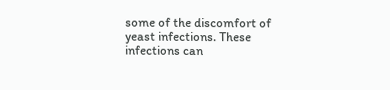some of the discomfort of yeast infections. These infections can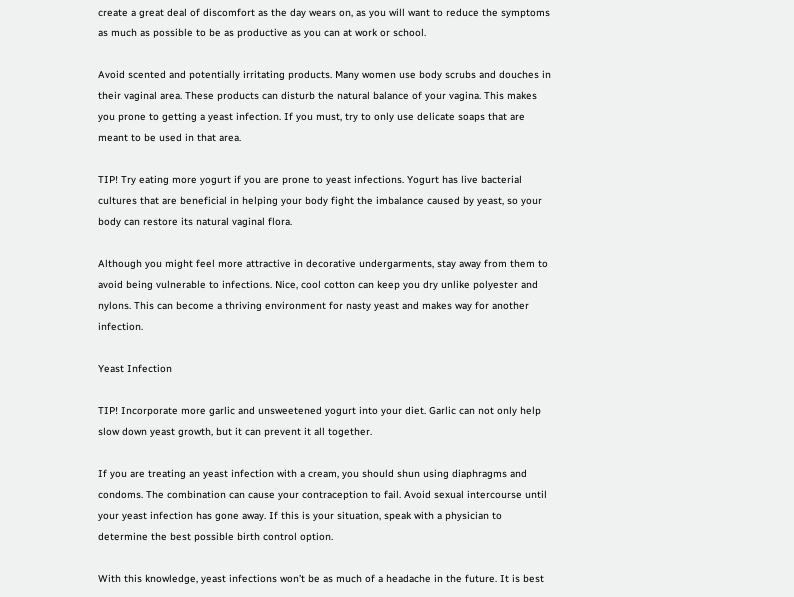create a great deal of discomfort as the day wears on, as you will want to reduce the symptoms as much as possible to be as productive as you can at work or school.

Avoid scented and potentially irritating products. Many women use body scrubs and douches in their vaginal area. These products can disturb the natural balance of your vagina. This makes you prone to getting a yeast infection. If you must, try to only use delicate soaps that are meant to be used in that area.

TIP! Try eating more yogurt if you are prone to yeast infections. Yogurt has live bacterial cultures that are beneficial in helping your body fight the imbalance caused by yeast, so your body can restore its natural vaginal flora.

Although you might feel more attractive in decorative undergarments, stay away from them to avoid being vulnerable to infections. Nice, cool cotton can keep you dry unlike polyester and nylons. This can become a thriving environment for nasty yeast and makes way for another infection.

Yeast Infection

TIP! Incorporate more garlic and unsweetened yogurt into your diet. Garlic can not only help slow down yeast growth, but it can prevent it all together.

If you are treating an yeast infection with a cream, you should shun using diaphragms and condoms. The combination can cause your contraception to fail. Avoid sexual intercourse until your yeast infection has gone away. If this is your situation, speak with a physician to determine the best possible birth control option.

With this knowledge, yeast infections won’t be as much of a headache in the future. It is best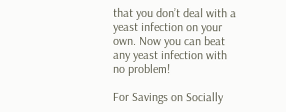that you don’t deal with a yeast infection on your own. Now you can beat any yeast infection with no problem!

For Savings on Socially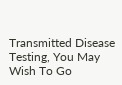Transmitted Disease Testing, You May Wish To Go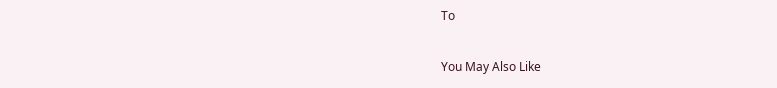To

You May Also Like